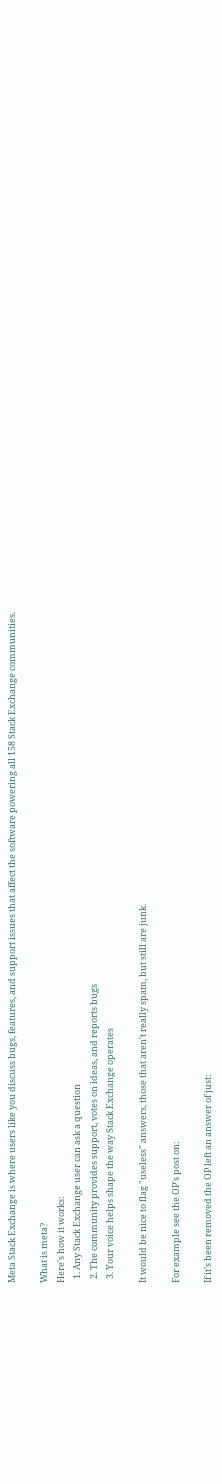Meta Stack Exchange is where users like you discuss bugs, features, and support issues that affect the software powering all 158 Stack Exchange communities.

What is meta?
Here's how it works:
  1. Any Stack Exchange user can ask a question
  2. The community provides support, votes on ideas, and reports bugs
  3. Your voice helps shape the way Stack Exchange operates

It would be nice to flag "useless" answers, those that aren't really spam, but still are junk.

For example see the OP's post on:

If it's been removed the OP left an answer of just: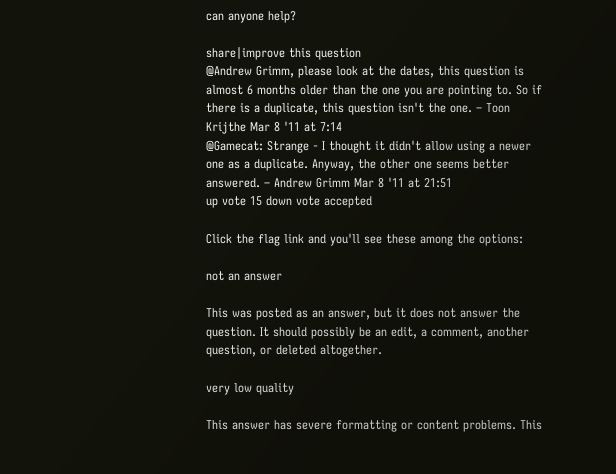can anyone help?

share|improve this question
@Andrew Grimm, please look at the dates, this question is almost 6 months older than the one you are pointing to. So if there is a duplicate, this question isn't the one. – Toon Krijthe Mar 8 '11 at 7:14
@Gamecat: Strange - I thought it didn't allow using a newer one as a duplicate. Anyway, the other one seems better answered. – Andrew Grimm Mar 8 '11 at 21:51
up vote 15 down vote accepted

Click the flag link and you'll see these among the options:

not an answer

This was posted as an answer, but it does not answer the question. It should possibly be an edit, a comment, another question, or deleted altogether.

very low quality

This answer has severe formatting or content problems. This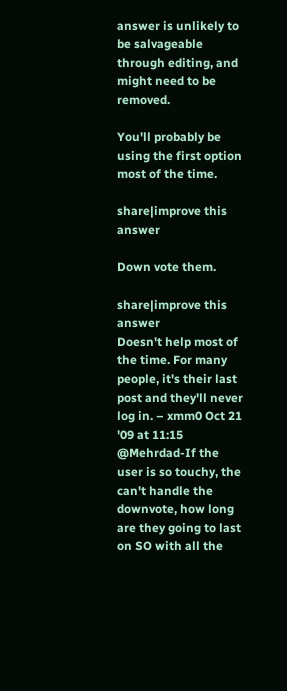answer is unlikely to be salvageable through editing, and might need to be removed.

You'll probably be using the first option most of the time.

share|improve this answer

Down vote them.

share|improve this answer
Doesn't help most of the time. For many people, it's their last post and they'll never log in. – xmm0 Oct 21 '09 at 11:15
@Mehrdad-If the user is so touchy, the can't handle the downvote, how long are they going to last on SO with all the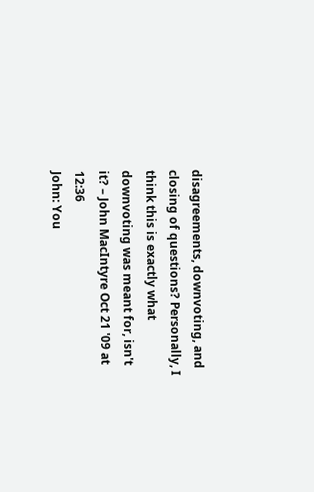disagreements, downvoting, and closing of questions? Personally, I think this is exactly what downvoting was meant for, isn't it? – John MacIntyre Oct 21 '09 at 12:36
John: You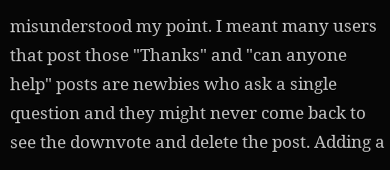misunderstood my point. I meant many users that post those "Thanks" and "can anyone help" posts are newbies who ask a single question and they might never come back to see the downvote and delete the post. Adding a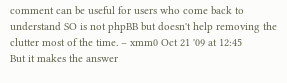comment can be useful for users who come back to understand SO is not phpBB but doesn't help removing the clutter most of the time. – xmm0 Oct 21 '09 at 12:45
But it makes the answer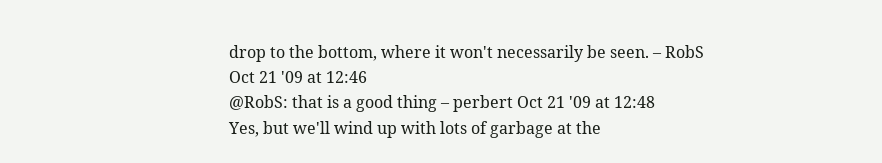drop to the bottom, where it won't necessarily be seen. – RobS Oct 21 '09 at 12:46
@RobS: that is a good thing – perbert Oct 21 '09 at 12:48
Yes, but we'll wind up with lots of garbage at the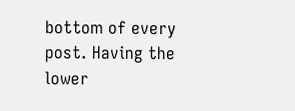bottom of every post. Having the lower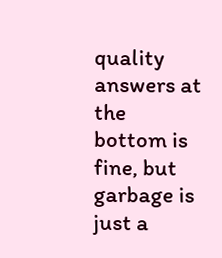quality answers at the bottom is fine, but garbage is just a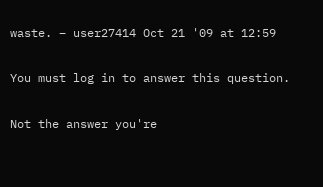waste. – user27414 Oct 21 '09 at 12:59

You must log in to answer this question.

Not the answer you're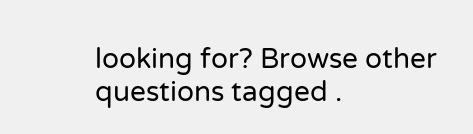looking for? Browse other questions tagged .